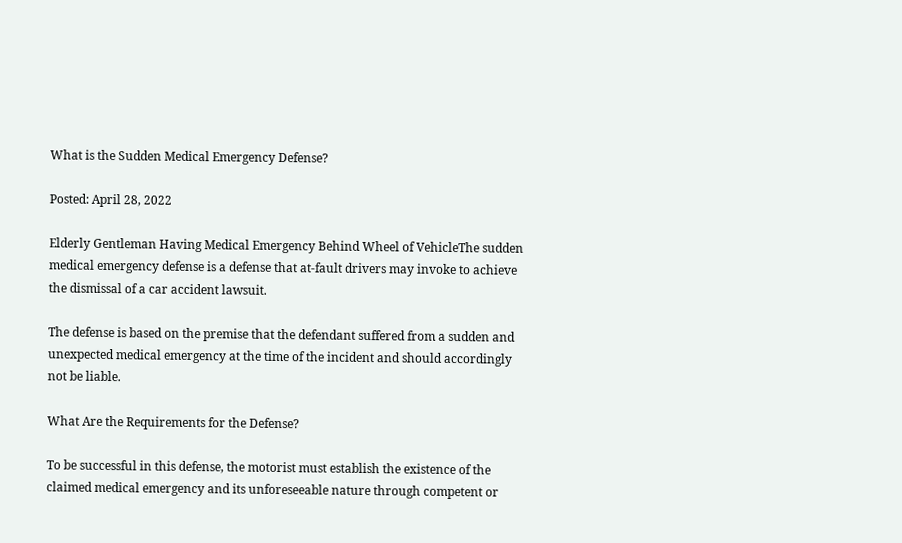What is the Sudden Medical Emergency Defense?

Posted: April 28, 2022

Elderly Gentleman Having Medical Emergency Behind Wheel of VehicleThe sudden medical emergency defense is a defense that at-fault drivers may invoke to achieve the dismissal of a car accident lawsuit.

The defense is based on the premise that the defendant suffered from a sudden and unexpected medical emergency at the time of the incident and should accordingly not be liable.

What Are the Requirements for the Defense?

To be successful in this defense, the motorist must establish the existence of the claimed medical emergency and its unforeseeable nature through competent or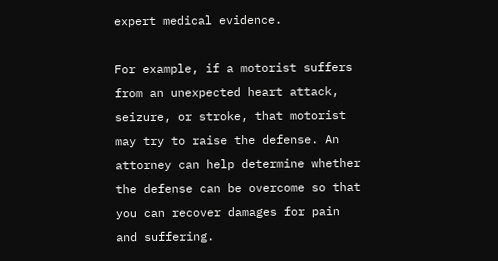expert medical evidence.

For example, if a motorist suffers from an unexpected heart attack, seizure, or stroke, that motorist may try to raise the defense. An attorney can help determine whether the defense can be overcome so that you can recover damages for pain and suffering.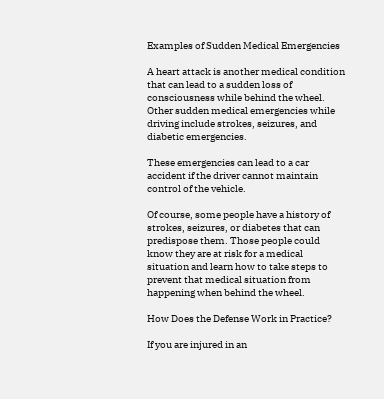Examples of Sudden Medical Emergencies

A heart attack is another medical condition that can lead to a sudden loss of consciousness while behind the wheel. Other sudden medical emergencies while driving include strokes, seizures, and diabetic emergencies.

These emergencies can lead to a car accident if the driver cannot maintain control of the vehicle.

Of course, some people have a history of strokes, seizures, or diabetes that can predispose them. Those people could know they are at risk for a medical situation and learn how to take steps to prevent that medical situation from happening when behind the wheel.

How Does the Defense Work in Practice?

If you are injured in an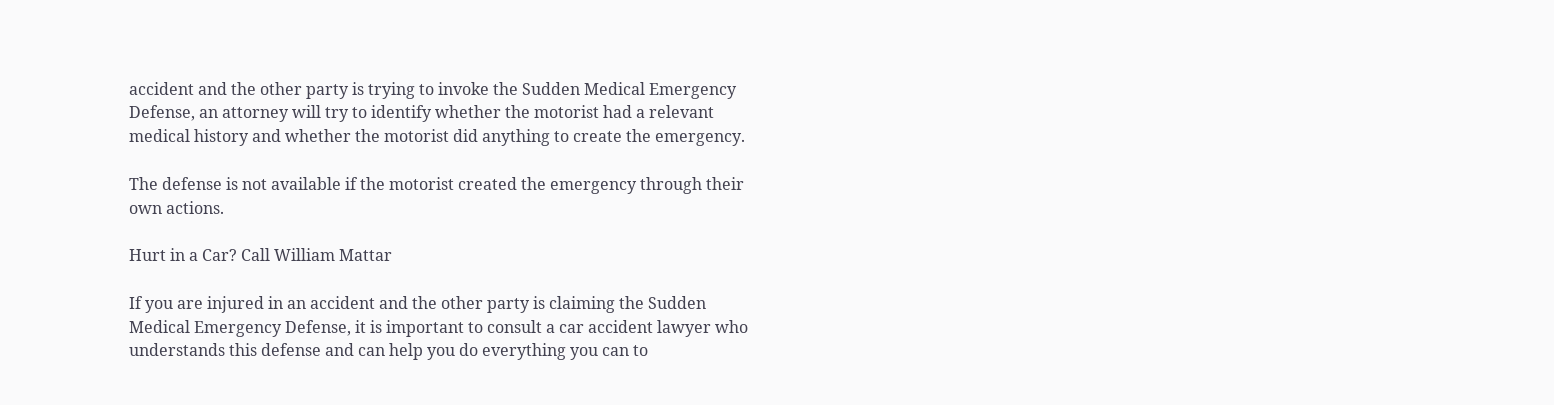accident and the other party is trying to invoke the Sudden Medical Emergency Defense, an attorney will try to identify whether the motorist had a relevant medical history and whether the motorist did anything to create the emergency.

The defense is not available if the motorist created the emergency through their own actions.

Hurt in a Car? Call William Mattar

If you are injured in an accident and the other party is claiming the Sudden Medical Emergency Defense, it is important to consult a car accident lawyer who understands this defense and can help you do everything you can to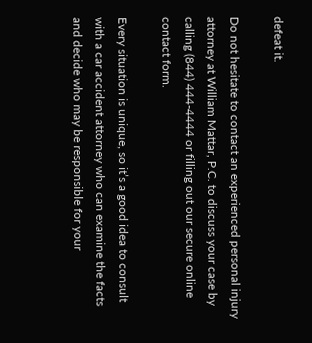defeat it.

Do not hesitate to contact an experienced personal injury attorney at William Mattar, P.C. to discuss your case by calling (844) 444-4444 or filling out our secure online contact form.

Every situation is unique, so it’s a good idea to consult with a car accident attorney who can examine the facts and decide who may be responsible for your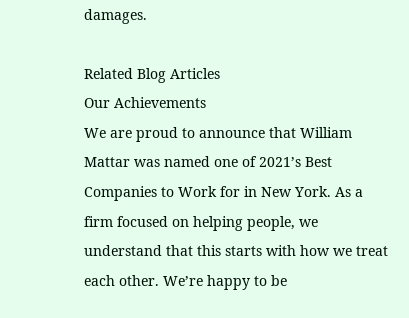damages.

Related Blog Articles
Our Achievements
We are proud to announce that William Mattar was named one of 2021’s Best Companies to Work for in New York. As a firm focused on helping people, we understand that this starts with how we treat each other. We’re happy to be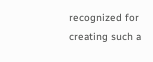recognized for creating such a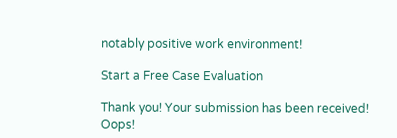notably positive work environment!

Start a Free Case Evaluation

Thank you! Your submission has been received!
Oops!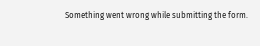Something went wrong while submitting the form.